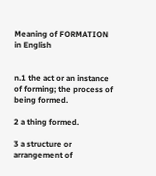Meaning of FORMATION in English


n.1 the act or an instance of forming; the process of being formed.

2 a thing formed.

3 a structure or arrangement of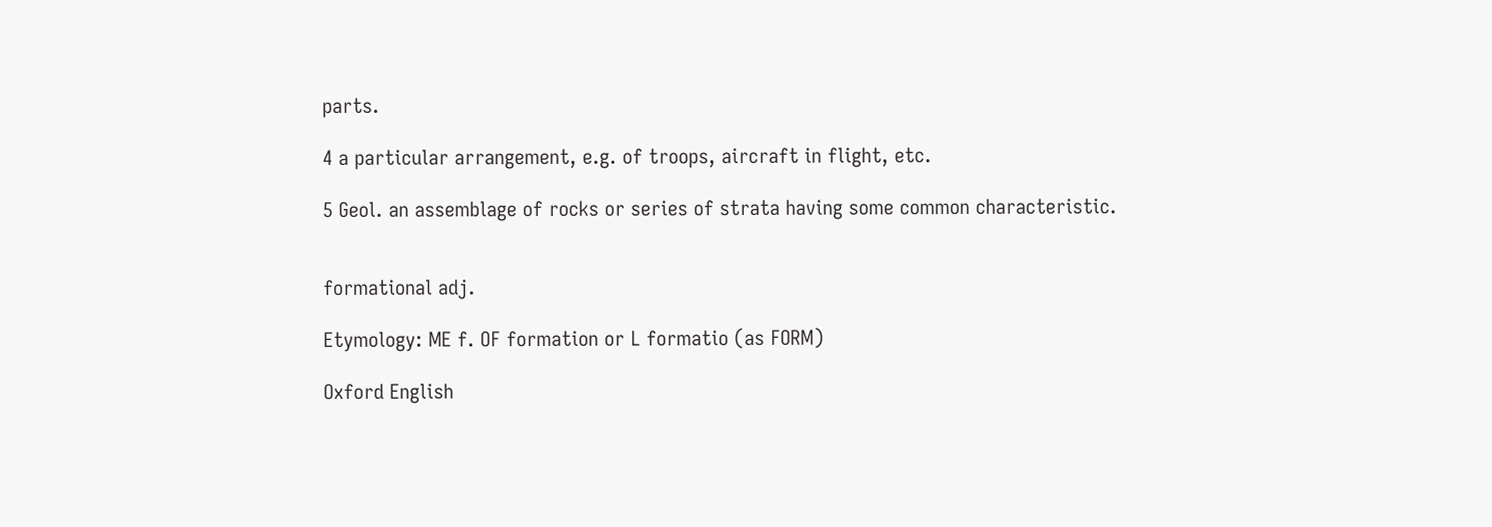parts.

4 a particular arrangement, e.g. of troops, aircraft in flight, etc.

5 Geol. an assemblage of rocks or series of strata having some common characteristic.


formational adj.

Etymology: ME f. OF formation or L formatio (as FORM)

Oxford English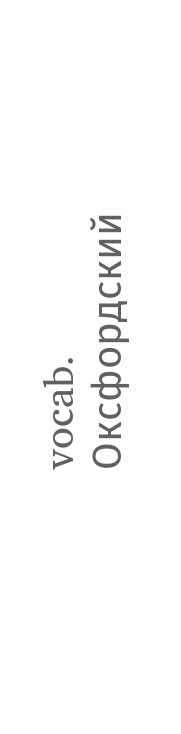vocab.      Оксфордский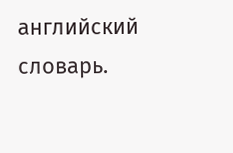английский словарь.